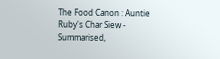The Food Canon : Auntie Ruby's Char Siew - Summarised,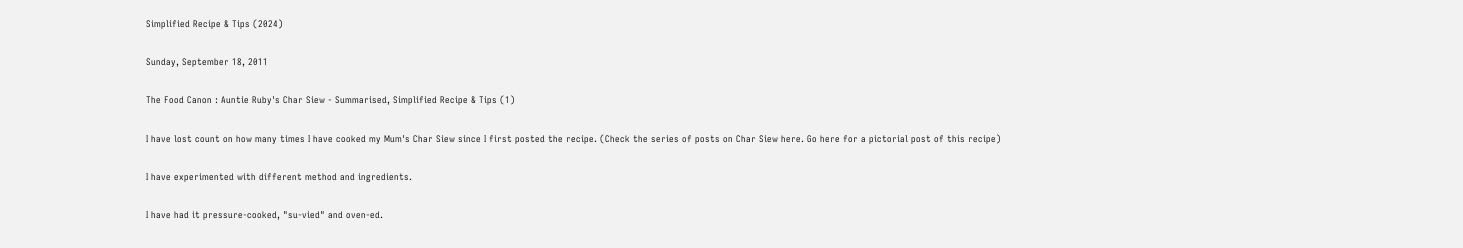Simplified Recipe & Tips (2024)

Sunday, September 18, 2011

The Food Canon : Auntie Ruby's Char Siew - Summarised, Simplified Recipe & Tips (1)

I have lost count on how many times I have cooked my Mum's Char Siew since I first posted the recipe. (Check the series of posts on Char Siew here. Go here for a pictorial post of this recipe)

I have experimented with different method and ingredients.

I have had it pressure-cooked, "su-vied" and oven-ed.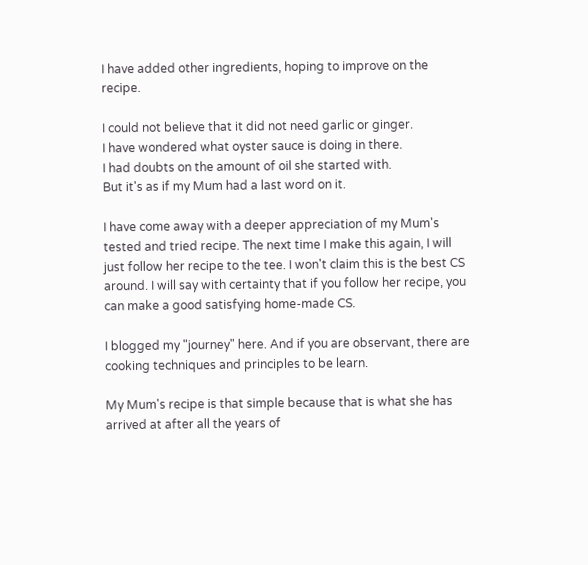I have added other ingredients, hoping to improve on the recipe.

I could not believe that it did not need garlic or ginger.
I have wondered what oyster sauce is doing in there.
I had doubts on the amount of oil she started with.
But it's as if my Mum had a last word on it.

I have come away with a deeper appreciation of my Mum's tested and tried recipe. The next time I make this again, I will just follow her recipe to the tee. I won't claim this is the best CS around. I will say with certainty that if you follow her recipe, you can make a good satisfying home-made CS.

I blogged my "journey" here. And if you are observant, there are cooking techniques and principles to be learn.

My Mum's recipe is that simple because that is what she has arrived at after all the years of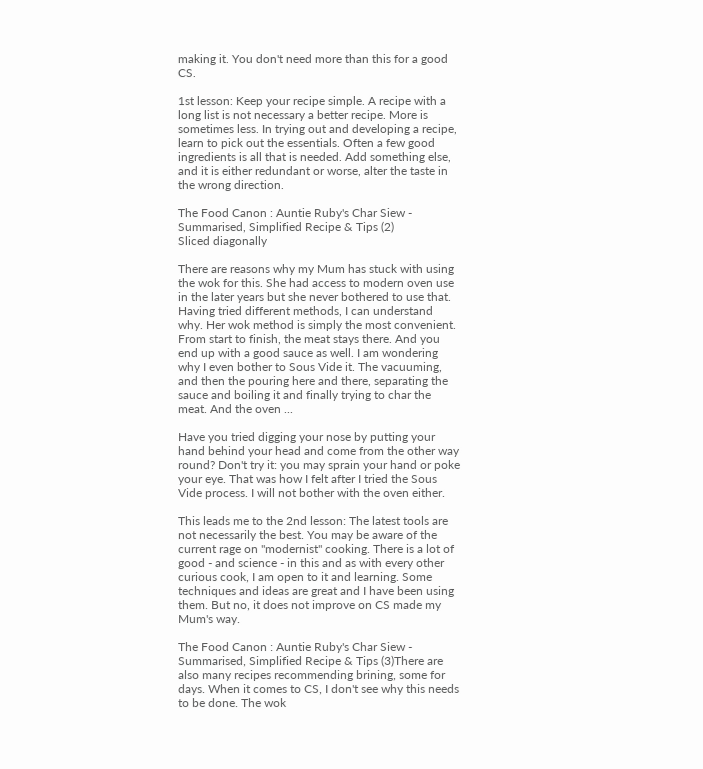making it. You don't need more than this for a good CS.

1st lesson: Keep your recipe simple. A recipe with a long list is not necessary a better recipe. More is sometimes less. In trying out and developing a recipe, learn to pick out the essentials. Often a few good ingredients is all that is needed. Add something else, and it is either redundant or worse, alter the taste in the wrong direction.

The Food Canon : Auntie Ruby's Char Siew - Summarised, Simplified Recipe & Tips (2)
Sliced diagonally

There are reasons why my Mum has stuck with using the wok for this. She had access to modern oven use in the later years but she never bothered to use that. Having tried different methods, I can understand why. Her wok method is simply the most convenient. From start to finish, the meat stays there. And you end up with a good sauce as well. I am wondering why I even bother to Sous Vide it. The vacuuming, and then the pouring here and there, separating the sauce and boiling it and finally trying to char the meat. And the oven ...

Have you tried digging your nose by putting your hand behind your head and come from the other way round? Don't try it: you may sprain your hand or poke your eye. That was how I felt after I tried the Sous Vide process. I will not bother with the oven either.

This leads me to the 2nd lesson: The latest tools are not necessarily the best. You may be aware of the current rage on "modernist" cooking. There is a lot of good - and science - in this and as with every other curious cook, I am open to it and learning. Some techniques and ideas are great and I have been using them. But no, it does not improve on CS made my Mum's way.

The Food Canon : Auntie Ruby's Char Siew - Summarised, Simplified Recipe & Tips (3)There are also many recipes recommending brining, some for days. When it comes to CS, I don't see why this needs to be done. The wok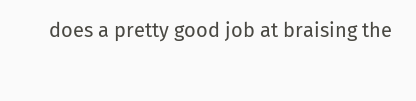does a pretty good job at braising the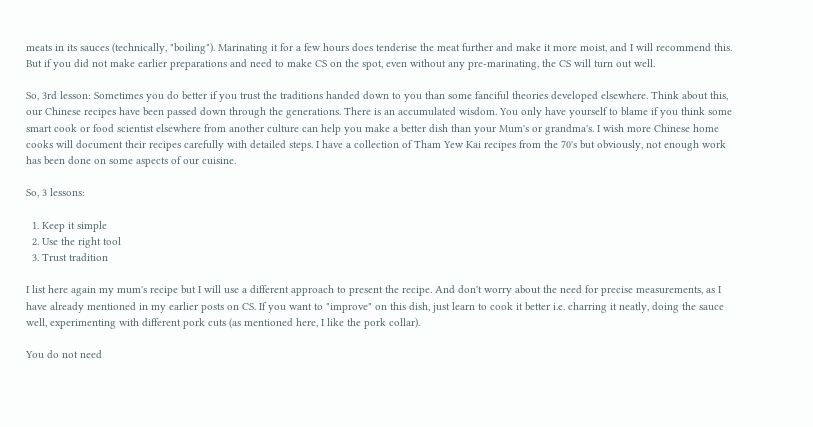meats in its sauces (technically, "boiling"). Marinating it for a few hours does tenderise the meat further and make it more moist, and I will recommend this. But if you did not make earlier preparations and need to make CS on the spot, even without any pre-marinating, the CS will turn out well.

So, 3rd lesson: Sometimes you do better if you trust the traditions handed down to you than some fanciful theories developed elsewhere. Think about this, our Chinese recipes have been passed down through the generations. There is an accumulated wisdom. You only have yourself to blame if you think some smart cook or food scientist elsewhere from another culture can help you make a better dish than your Mum's or grandma's. I wish more Chinese home cooks will document their recipes carefully with detailed steps. I have a collection of Tham Yew Kai recipes from the 70's but obviously, not enough work has been done on some aspects of our cuisine.

So, 3 lessons:

  1. Keep it simple
  2. Use the right tool
  3. Trust tradition

I list here again my mum's recipe but I will use a different approach to present the recipe. And don't worry about the need for precise measurements, as I have already mentioned in my earlier posts on CS. If you want to "improve" on this dish, just learn to cook it better i.e. charring it neatly, doing the sauce well, experimenting with different pork cuts (as mentioned here, I like the pork collar).

You do not need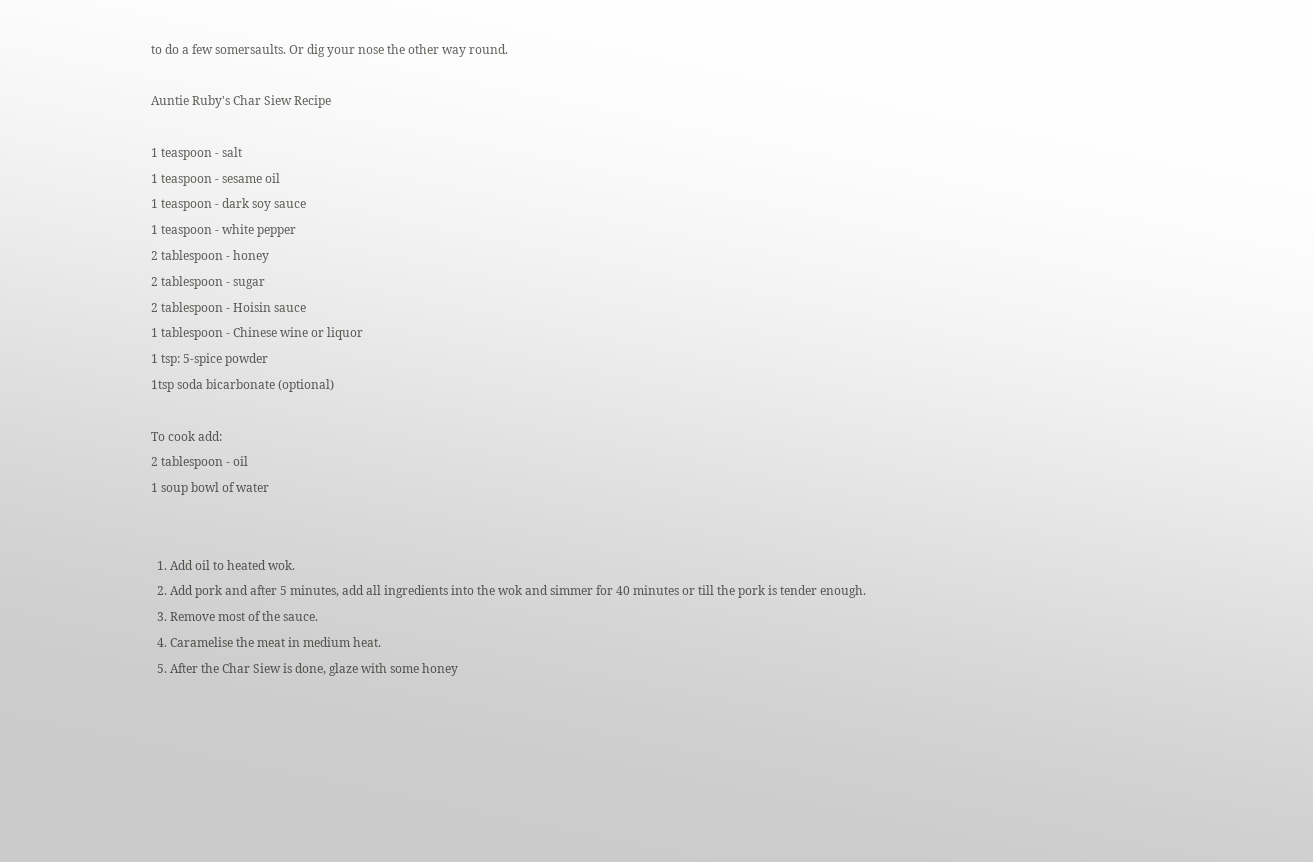to do a few somersaults. Or dig your nose the other way round.

Auntie Ruby's Char Siew Recipe

1 teaspoon - salt
1 teaspoon - sesame oil
1 teaspoon - dark soy sauce
1 teaspoon - white pepper
2 tablespoon - honey
2 tablespoon - sugar
2 tablespoon - Hoisin sauce
1 tablespoon - Chinese wine or liquor
1 tsp: 5-spice powder
1tsp soda bicarbonate (optional)

To cook add:
2 tablespoon - oil
1 soup bowl of water


  1. Add oil to heated wok.
  2. Add pork and after 5 minutes, add all ingredients into the wok and simmer for 40 minutes or till the pork is tender enough.
  3. Remove most of the sauce.
  4. Caramelise the meat in medium heat.
  5. After the Char Siew is done, glaze with some honey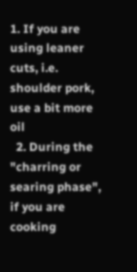1. If you are using leaner cuts, i.e. shoulder pork, use a bit more oil
  2. During the "charring or searing phase", if you are cooking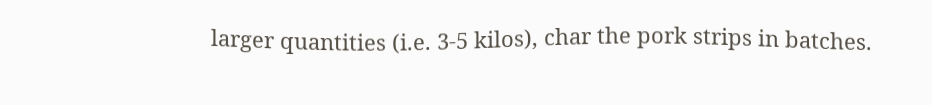larger quantities (i.e. 3-5 kilos), char the pork strips in batches.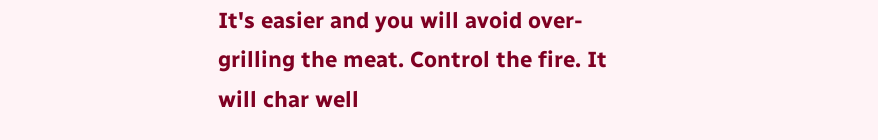It's easier and you will avoid over-grilling the meat. Control the fire. It will char well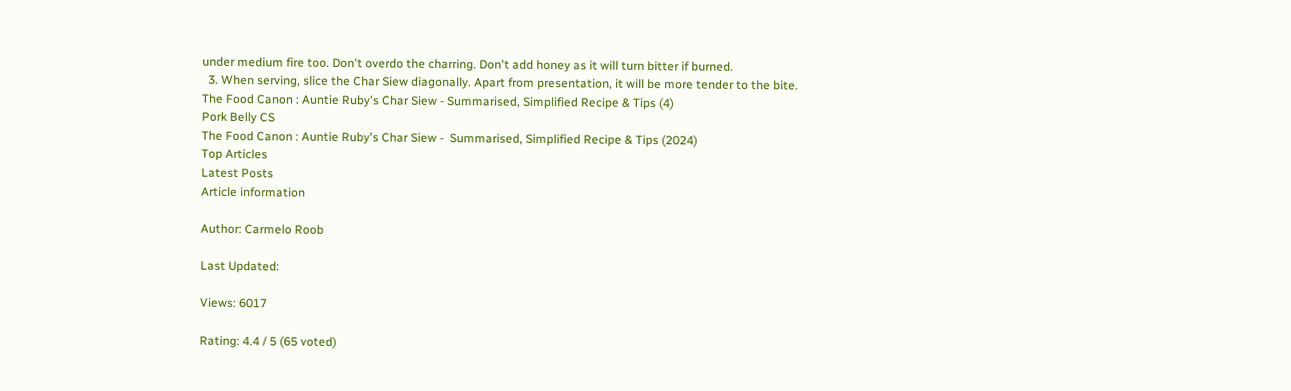under medium fire too. Don't overdo the charring. Don't add honey as it will turn bitter if burned.
  3. When serving, slice the Char Siew diagonally. Apart from presentation, it will be more tender to the bite.
The Food Canon : Auntie Ruby's Char Siew - Summarised, Simplified Recipe & Tips (4)
Pork Belly CS
The Food Canon : Auntie Ruby's Char Siew -  Summarised, Simplified Recipe & Tips (2024)
Top Articles
Latest Posts
Article information

Author: Carmelo Roob

Last Updated:

Views: 6017

Rating: 4.4 / 5 (65 voted)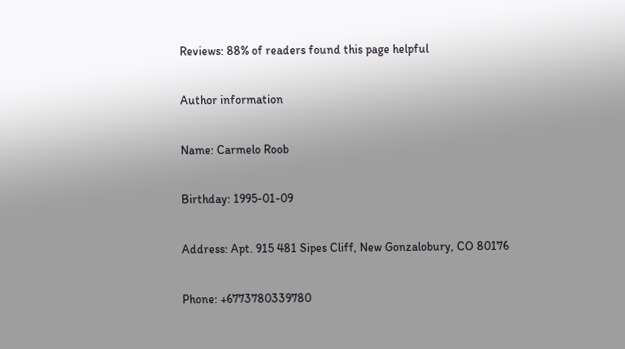Reviews: 88% of readers found this page helpful

Author information

Name: Carmelo Roob

Birthday: 1995-01-09

Address: Apt. 915 481 Sipes Cliff, New Gonzalobury, CO 80176

Phone: +6773780339780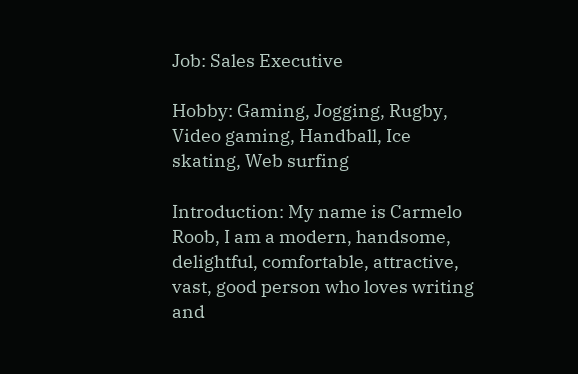Job: Sales Executive

Hobby: Gaming, Jogging, Rugby, Video gaming, Handball, Ice skating, Web surfing

Introduction: My name is Carmelo Roob, I am a modern, handsome, delightful, comfortable, attractive, vast, good person who loves writing and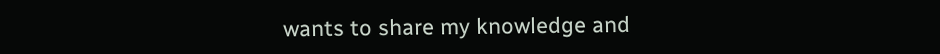wants to share my knowledge and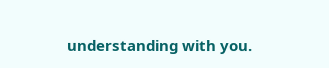understanding with you.